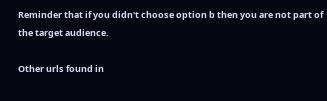Reminder that if you didn't choose option b then you are not part of the target audience.

Other urls found in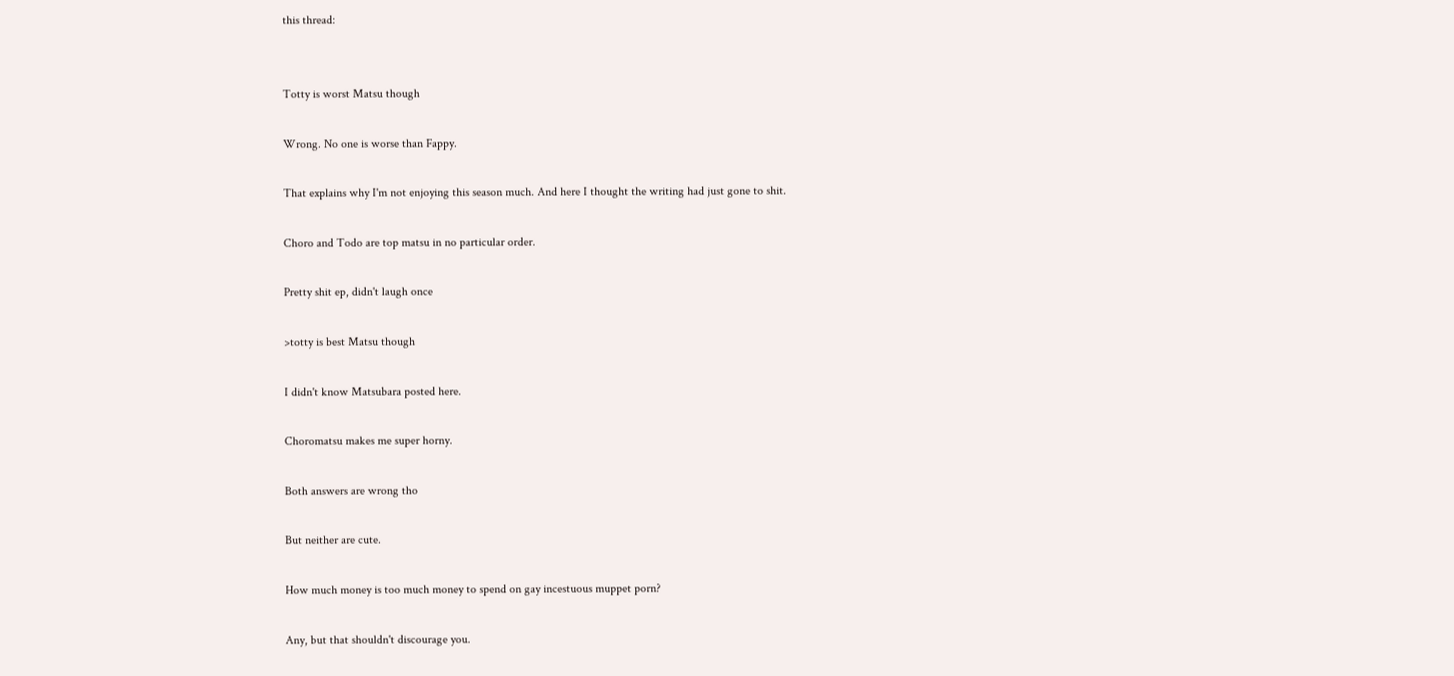this thread:


Totty is worst Matsu though

Wrong. No one is worse than Fappy.

That explains why I'm not enjoying this season much. And here I thought the writing had just gone to shit.

Choro and Todo are top matsu in no particular order.

Pretty shit ep, didn't laugh once

>totty is best Matsu though

I didn't know Matsubara posted here.

Choromatsu makes me super horny.

Both answers are wrong tho

But neither are cute.

How much money is too much money to spend on gay incestuous muppet porn?

Any, but that shouldn't discourage you.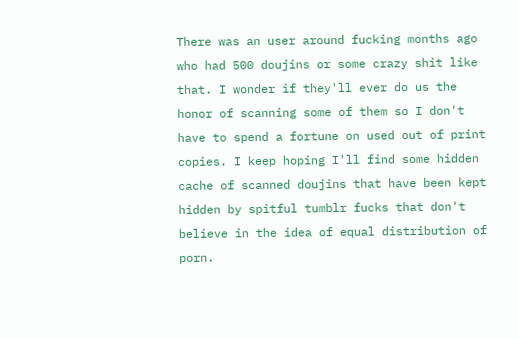There was an user around fucking months ago who had 500 doujins or some crazy shit like that. I wonder if they'll ever do us the honor of scanning some of them so I don't have to spend a fortune on used out of print copies. I keep hoping I'll find some hidden cache of scanned doujins that have been kept hidden by spitful tumblr fucks that don't believe in the idea of equal distribution of porn.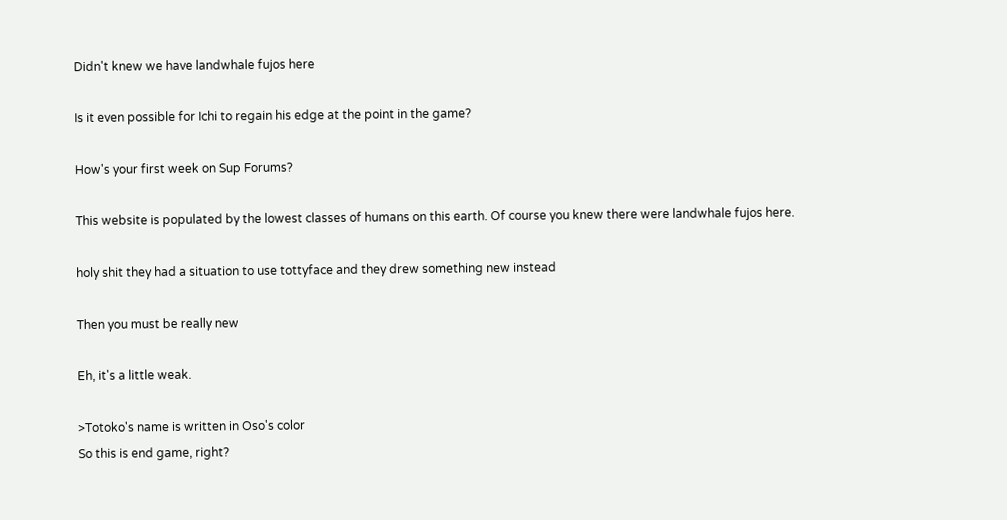Didn't knew we have landwhale fujos here

Is it even possible for Ichi to regain his edge at the point in the game?

How's your first week on Sup Forums?

This website is populated by the lowest classes of humans on this earth. Of course you knew there were landwhale fujos here.

holy shit they had a situation to use tottyface and they drew something new instead

Then you must be really new

Eh, it's a little weak.

>Totoko's name is written in Oso's color
So this is end game, right?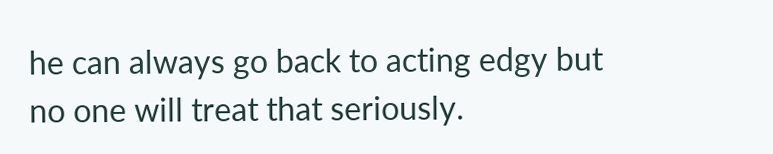he can always go back to acting edgy but no one will treat that seriously.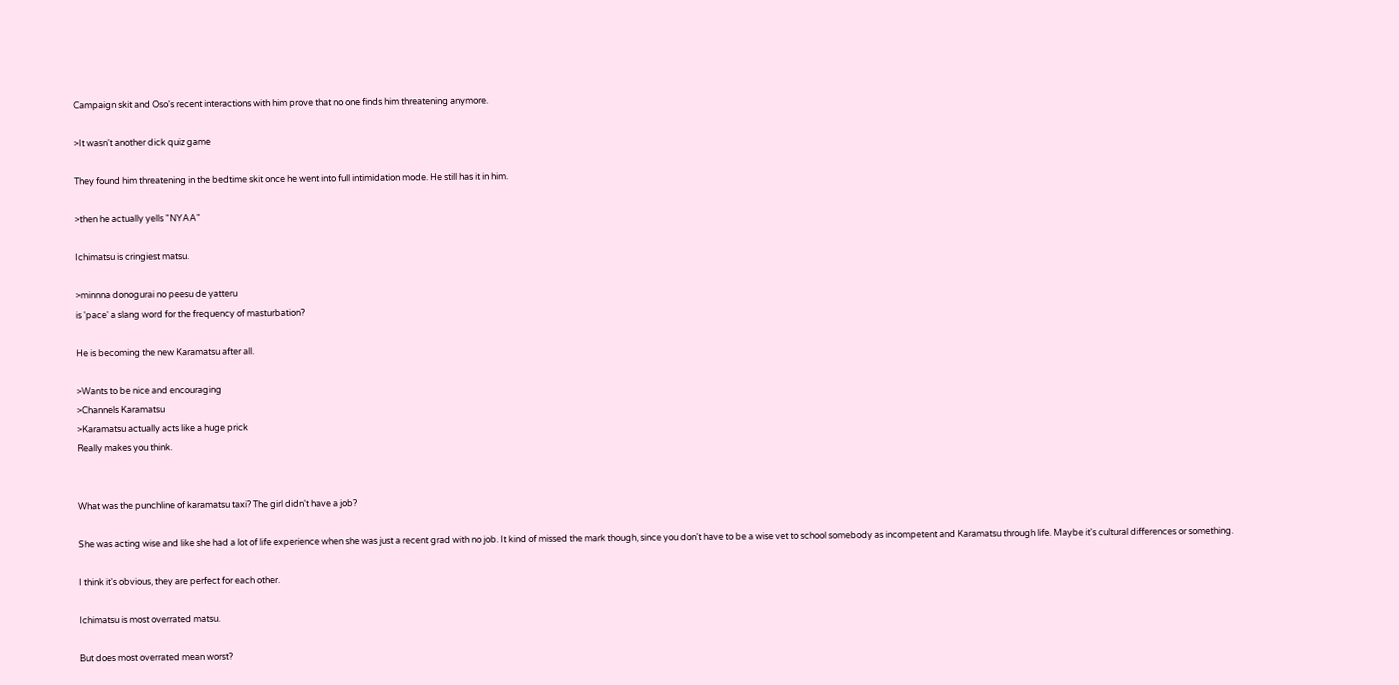Campaign skit and Oso's recent interactions with him prove that no one finds him threatening anymore.

>It wasn't another dick quiz game

They found him threatening in the bedtime skit once he went into full intimidation mode. He still has it in him.

>then he actually yells "NYAA"

Ichimatsu is cringiest matsu.

>minnna donogurai no peesu de yatteru
is 'pace' a slang word for the frequency of masturbation?

He is becoming the new Karamatsu after all.

>Wants to be nice and encouraging
>Channels Karamatsu
>Karamatsu actually acts like a huge prick
Really makes you think.


What was the punchline of karamatsu taxi? The girl didn't have a job?

She was acting wise and like she had a lot of life experience when she was just a recent grad with no job. It kind of missed the mark though, since you don't have to be a wise vet to school somebody as incompetent and Karamatsu through life. Maybe it's cultural differences or something.

I think it's obvious, they are perfect for each other.

Ichimatsu is most overrated matsu.

But does most overrated mean worst?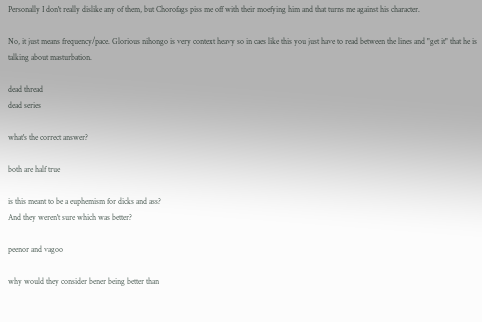Personally I don't really dislike any of them, but Chorofags piss me off with their moefying him and that turns me against his character.

No, it just means frequency/pace. Glorious nihongo is very context heavy so in caes like this you just have to read between the lines and "get it" that he is talking about masturbation.

dead thread
dead series

what's the correct answer?

both are half true

is this meant to be a euphemism for dicks and ass?
And they weren't sure which was better?

peenor and vagoo

why would they consider bener being better than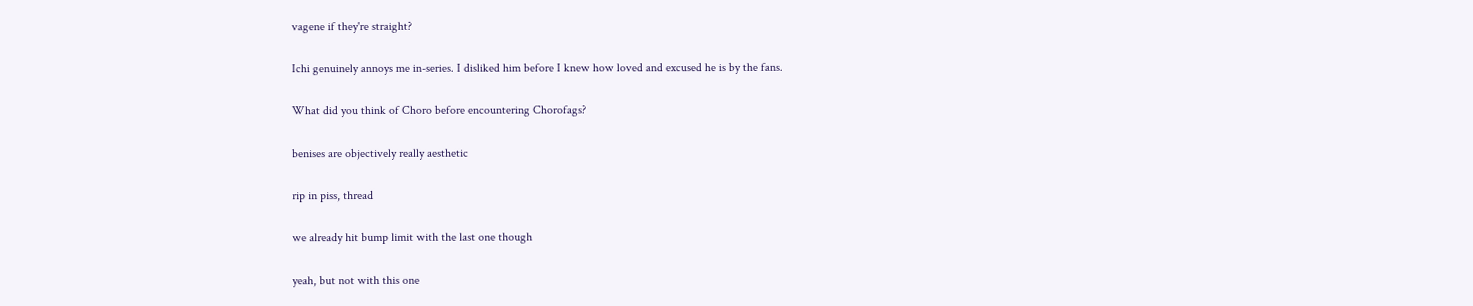vagene if they're straight?

Ichi genuinely annoys me in-series. I disliked him before I knew how loved and excused he is by the fans.

What did you think of Choro before encountering Chorofags?

benises are objectively really aesthetic

rip in piss, thread

we already hit bump limit with the last one though

yeah, but not with this one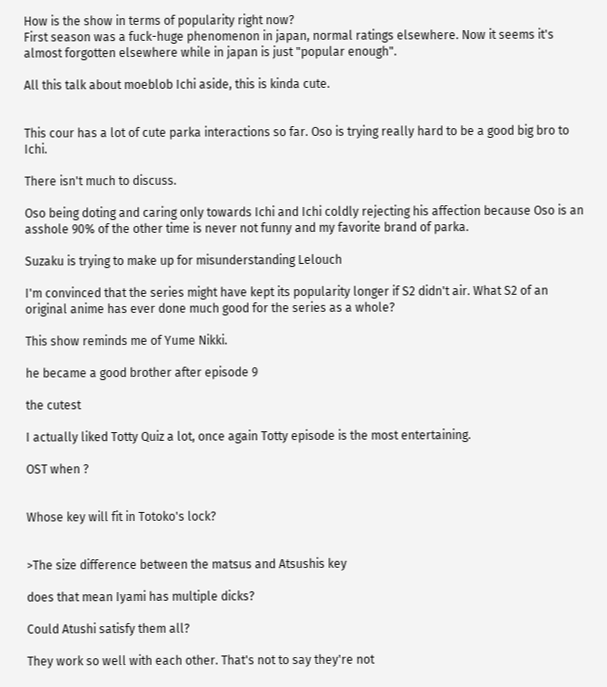How is the show in terms of popularity right now?
First season was a fuck-huge phenomenon in japan, normal ratings elsewhere. Now it seems it's almost forgotten elsewhere while in japan is just "popular enough".

All this talk about moeblob Ichi aside, this is kinda cute.


This cour has a lot of cute parka interactions so far. Oso is trying really hard to be a good big bro to Ichi.

There isn't much to discuss.

Oso being doting and caring only towards Ichi and Ichi coldly rejecting his affection because Oso is an asshole 90% of the other time is never not funny and my favorite brand of parka.

Suzaku is trying to make up for misunderstanding Lelouch

I'm convinced that the series might have kept its popularity longer if S2 didn't air. What S2 of an original anime has ever done much good for the series as a whole?

This show reminds me of Yume Nikki.

he became a good brother after episode 9

the cutest

I actually liked Totty Quiz a lot, once again Totty episode is the most entertaining.

OST when ?


Whose key will fit in Totoko's lock?


>The size difference between the matsus and Atsushis key

does that mean Iyami has multiple dicks?

Could Atushi satisfy them all?

They work so well with each other. That's not to say they're not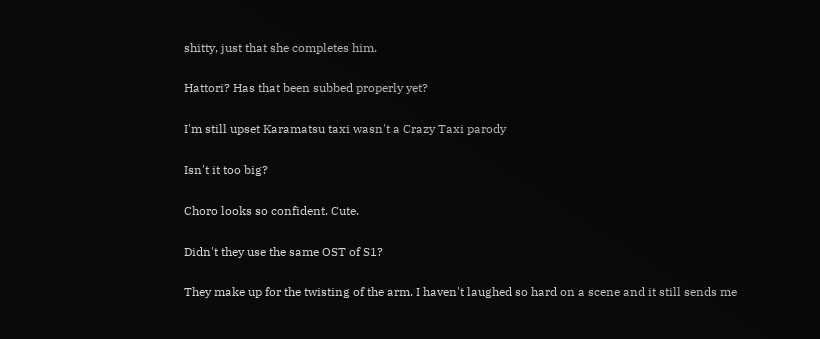shitty, just that she completes him.

Hattori? Has that been subbed properly yet?

I'm still upset Karamatsu taxi wasn't a Crazy Taxi parody

Isn't it too big?

Choro looks so confident. Cute.

Didn't they use the same OST of S1?

They make up for the twisting of the arm. I haven't laughed so hard on a scene and it still sends me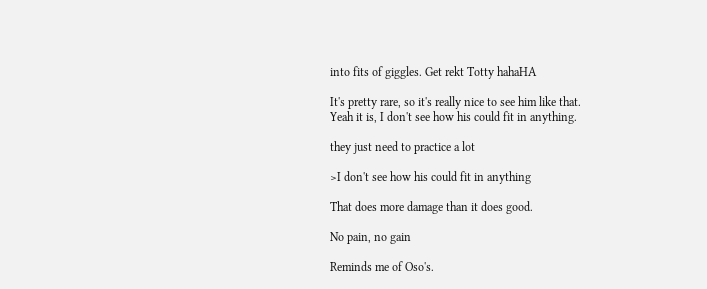into fits of giggles. Get rekt Totty hahaHA

It's pretty rare, so it's really nice to see him like that.
Yeah it is, I don't see how his could fit in anything.

they just need to practice a lot

>I don't see how his could fit in anything

That does more damage than it does good.

No pain, no gain

Reminds me of Oso's.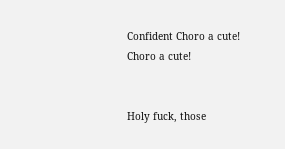Confident Choro a cute!
Choro a cute!


Holy fuck, those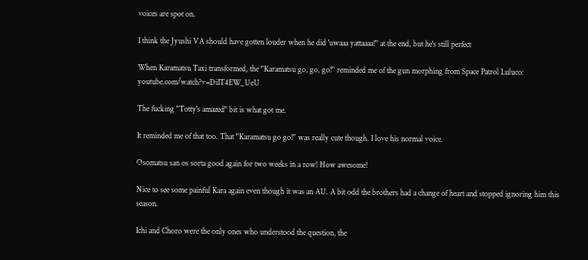voices are spot on.

I think the Jyushi VA should have gotten louder when he did 'uwaaa yattaaaa!" at the end, but he's still perfect

When Karamatsu Taxi transformed, the "Karamatsu go, go, go!" reminded me of the gun morphing from Space Patrol Luluco: youtube.com/watch?v=DiIT4EW_UeU

The fucking "Totty's amazed" bit is what got me.

It reminded me of that too. That "Karamatsu go go!" was really cute though. I love his normal voice.

Osomatsu san os sorta good again for two weeks in a row! How awesome!

Nice to see some painful Kara again even though it was an AU. A bit odd the brothers had a change of heart and stopped ignoring him this season.

Ichi and Choro were the only ones who understood the question, the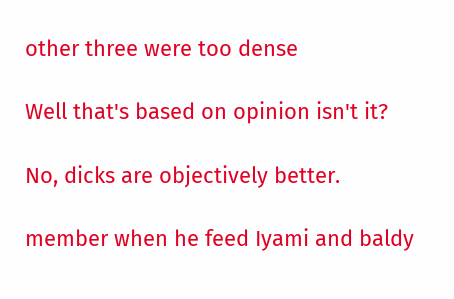other three were too dense

Well that's based on opinion isn't it?

No, dicks are objectively better.

member when he feed Iyami and baldy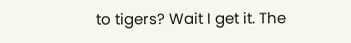to tigers? Wait I get it. The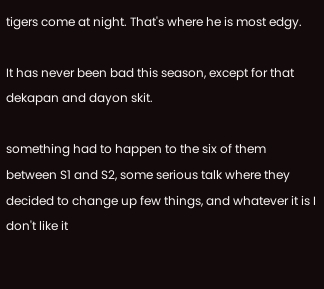tigers come at night. That's where he is most edgy.

It has never been bad this season, except for that dekapan and dayon skit.

something had to happen to the six of them between S1 and S2, some serious talk where they decided to change up few things, and whatever it is I don't like it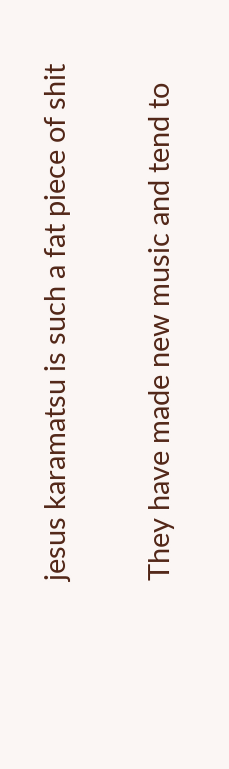jesus karamatsu is such a fat piece of shit

They have made new music and tend to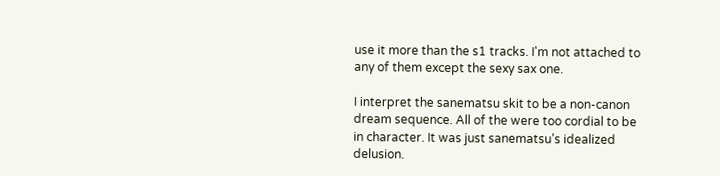use it more than the s1 tracks. I'm not attached to any of them except the sexy sax one.

I interpret the sanematsu skit to be a non-canon dream sequence. All of the were too cordial to be in character. It was just sanematsu’s idealized delusion.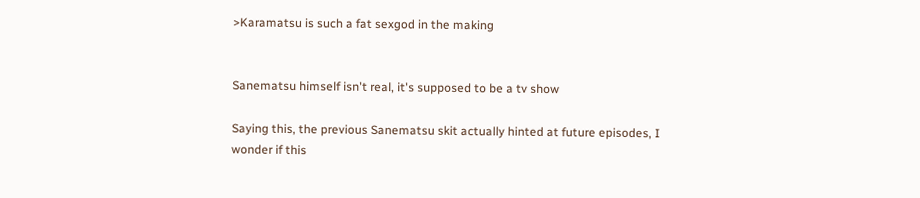>Karamatsu is such a fat sexgod in the making


Sanematsu himself isn't real, it's supposed to be a tv show

Saying this, the previous Sanematsu skit actually hinted at future episodes, I wonder if this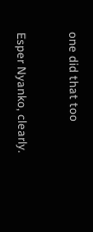one did that too


Esper Nyanko, clearly.